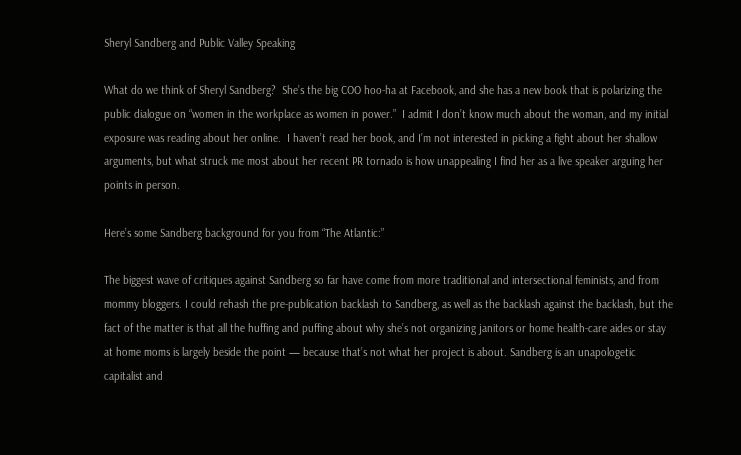Sheryl Sandberg and Public Valley Speaking

What do we think of Sheryl Sandberg?  She’s the big COO hoo-ha at Facebook, and she has a new book that is polarizing the public dialogue on “women in the workplace as women in power.”  I admit I don’t know much about the woman, and my initial exposure was reading about her online.  I haven’t read her book, and I’m not interested in picking a fight about her shallow arguments, but what struck me most about her recent PR tornado is how unappealing I find her as a live speaker arguing her points in person.

Here’s some Sandberg background for you from “The Atlantic:”

The biggest wave of critiques against Sandberg so far have come from more traditional and intersectional feminists, and from mommy bloggers. I could rehash the pre-publication backlash to Sandberg, as well as the backlash against the backlash, but the fact of the matter is that all the huffing and puffing about why she’s not organizing janitors or home health-care aides or stay at home moms is largely beside the point — because that’s not what her project is about. Sandberg is an unapologetic capitalist and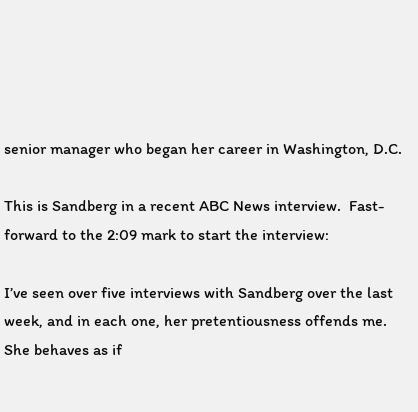senior manager who began her career in Washington, D.C.

This is Sandberg in a recent ABC News interview.  Fast-forward to the 2:09 mark to start the interview:

I’ve seen over five interviews with Sandberg over the last week, and in each one, her pretentiousness offends me.  She behaves as if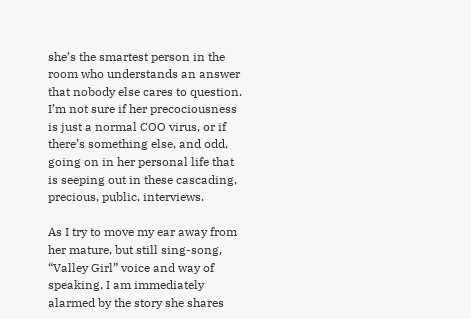she’s the smartest person in the room who understands an answer that nobody else cares to question.  I’m not sure if her precociousness is just a normal COO virus, or if there’s something else, and odd, going on in her personal life that is seeping out in these cascading, precious, public, interviews.

As I try to move my ear away from her mature, but still sing-song, “Valley Girl” voice and way of speaking, I am immediately alarmed by the story she shares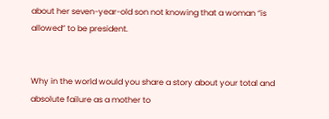about her seven-year-old son not knowing that a woman “is allowed” to be president.


Why in the world would you share a story about your total and absolute failure as a mother to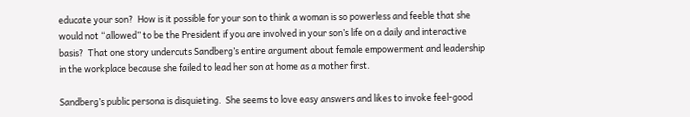educate your son?  How is it possible for your son to think a woman is so powerless and feeble that she would not “allowed” to be the President if you are involved in your son’s life on a daily and interactive basis?  That one story undercuts Sandberg’s entire argument about female empowerment and leadership in the workplace because she failed to lead her son at home as a mother first.

Sandberg’s public persona is disquieting.  She seems to love easy answers and likes to invoke feel-good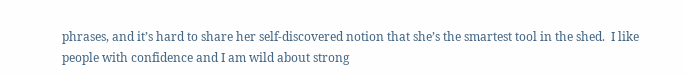phrases, and it’s hard to share her self-discovered notion that she’s the smartest tool in the shed.  I like people with confidence and I am wild about strong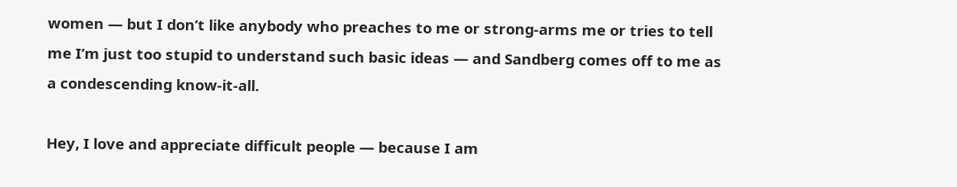women — but I don’t like anybody who preaches to me or strong-arms me or tries to tell me I’m just too stupid to understand such basic ideas — and Sandberg comes off to me as a condescending know-it-all.

Hey, I love and appreciate difficult people — because I am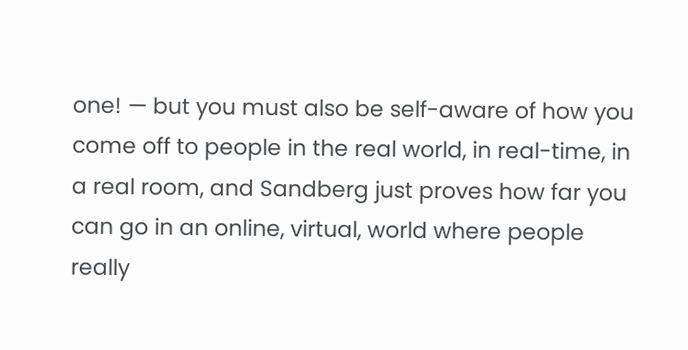one! — but you must also be self-aware of how you come off to people in the real world, in real-time, in a real room, and Sandberg just proves how far you can go in an online, virtual, world where people really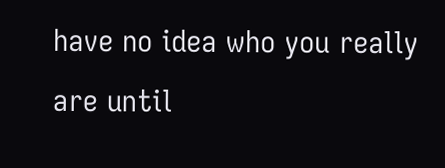have no idea who you really are until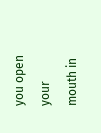you open your mouth in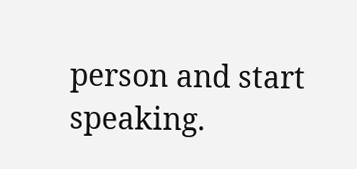person and start speaking.